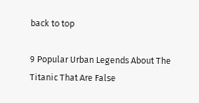back to top

9 Popular Urban Legends About The Titanic That Are False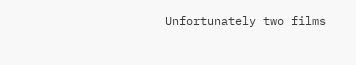Unfortunately two films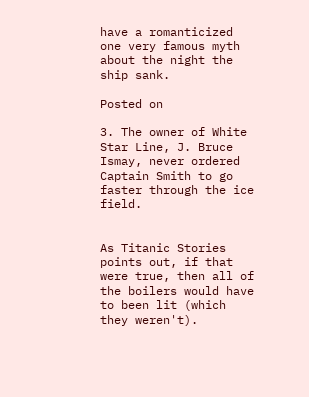have a romanticized one very famous myth about the night the ship sank.

Posted on

3. The owner of White Star Line, J. Bruce Ismay, never ordered Captain Smith to go faster through the ice field.


As Titanic Stories points out, if that were true, then all of the boilers would have to been lit (which they weren't).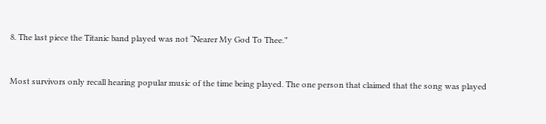8. The last piece the Titanic band played was not “Nearer My God To Thee.”


Most survivors only recall hearing popular music of the time being played. The one person that claimed that the song was played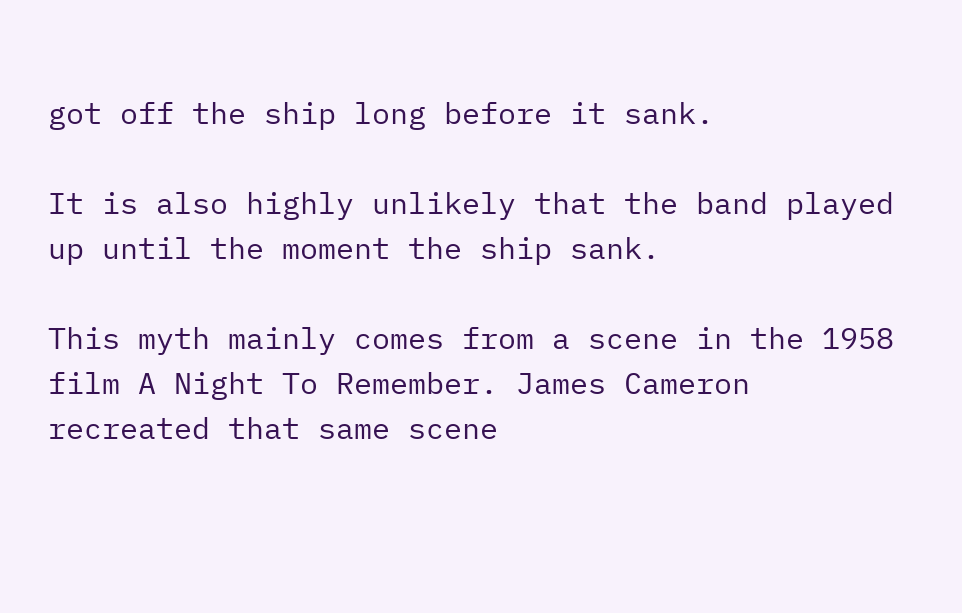got off the ship long before it sank.

It is also highly unlikely that the band played up until the moment the ship sank.

This myth mainly comes from a scene in the 1958 film A Night To Remember. James Cameron recreated that same scene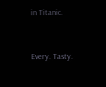in Titanic.


Every. Tasty.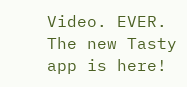Video. EVER. The new Tasty app is here!